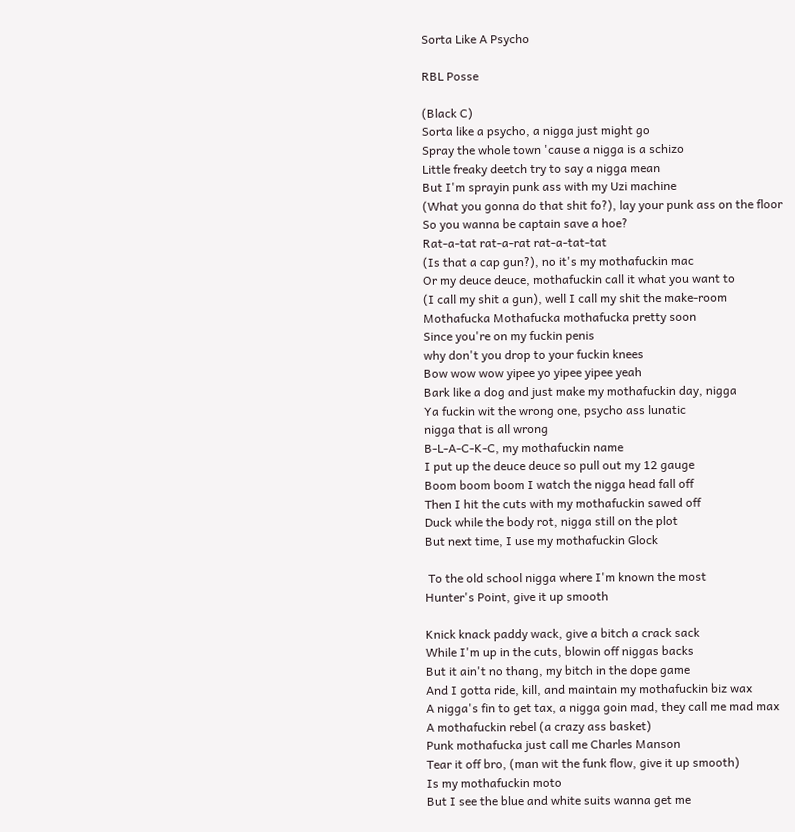Sorta Like A Psycho

RBL Posse

(Black C)
Sorta like a psycho, a nigga just might go
Spray the whole town 'cause a nigga is a schizo
Little freaky deetch try to say a nigga mean
But I'm sprayin punk ass with my Uzi machine
(What you gonna do that shit fo?), lay your punk ass on the floor
So you wanna be captain save a hoe?
Rat-a-tat rat-a-rat rat-a-tat-tat
(Is that a cap gun?), no it's my mothafuckin mac
Or my deuce deuce, mothafuckin call it what you want to
(I call my shit a gun), well I call my shit the make-room
Mothafucka Mothafucka mothafucka pretty soon
Since you're on my fuckin penis
why don't you drop to your fuckin knees
Bow wow wow yipee yo yipee yipee yeah
Bark like a dog and just make my mothafuckin day, nigga
Ya fuckin wit the wrong one, psycho ass lunatic
nigga that is all wrong
B-L-A-C-K-C, my mothafuckin name
I put up the deuce deuce so pull out my 12 gauge
Boom boom boom I watch the nigga head fall off
Then I hit the cuts with my mothafuckin sawed off
Duck while the body rot, nigga still on the plot
But next time, I use my mothafuckin Glock

 To the old school nigga where I'm known the most
Hunter's Point, give it up smooth

Knick knack paddy wack, give a bitch a crack sack
While I'm up in the cuts, blowin off niggas backs
But it ain't no thang, my bitch in the dope game
And I gotta ride, kill, and maintain my mothafuckin biz wax
A nigga's fin to get tax, a nigga goin mad, they call me mad max
A mothafuckin rebel (a crazy ass basket)
Punk mothafucka just call me Charles Manson
Tear it off bro, (man wit the funk flow, give it up smooth)
Is my mothafuckin moto
But I see the blue and white suits wanna get me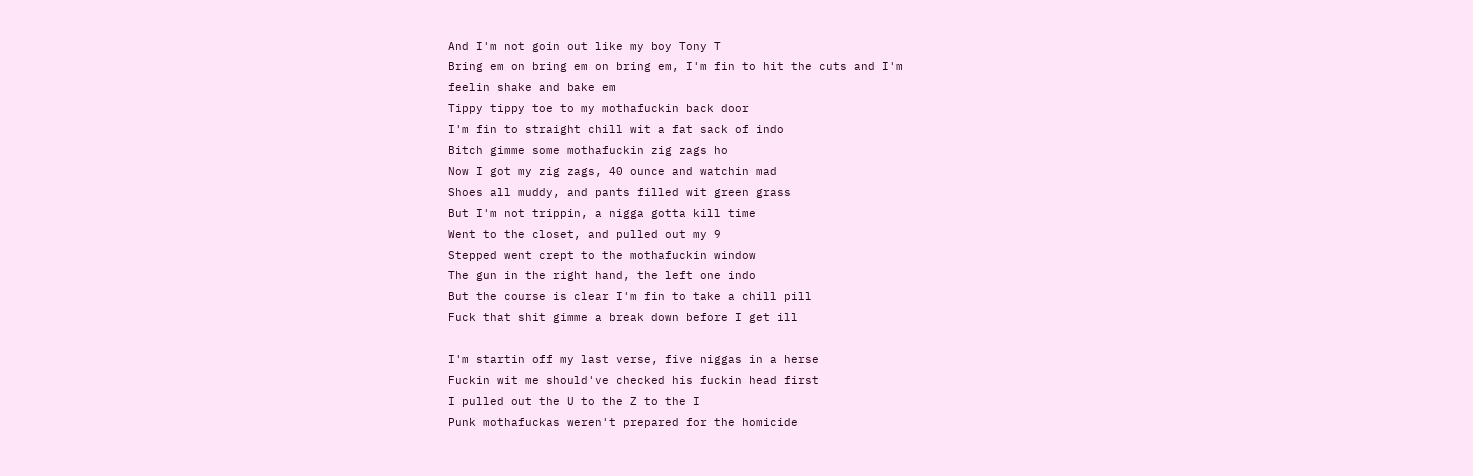And I'm not goin out like my boy Tony T
Bring em on bring em on bring em, I'm fin to hit the cuts and I'm
feelin shake and bake em
Tippy tippy toe to my mothafuckin back door
I'm fin to straight chill wit a fat sack of indo
Bitch gimme some mothafuckin zig zags ho
Now I got my zig zags, 40 ounce and watchin mad
Shoes all muddy, and pants filled wit green grass
But I'm not trippin, a nigga gotta kill time
Went to the closet, and pulled out my 9
Stepped went crept to the mothafuckin window
The gun in the right hand, the left one indo
But the course is clear I'm fin to take a chill pill
Fuck that shit gimme a break down before I get ill

I'm startin off my last verse, five niggas in a herse
Fuckin wit me should've checked his fuckin head first
I pulled out the U to the Z to the I
Punk mothafuckas weren't prepared for the homicide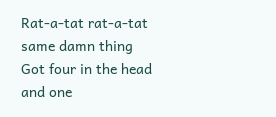Rat-a-tat rat-a-tat same damn thing
Got four in the head and one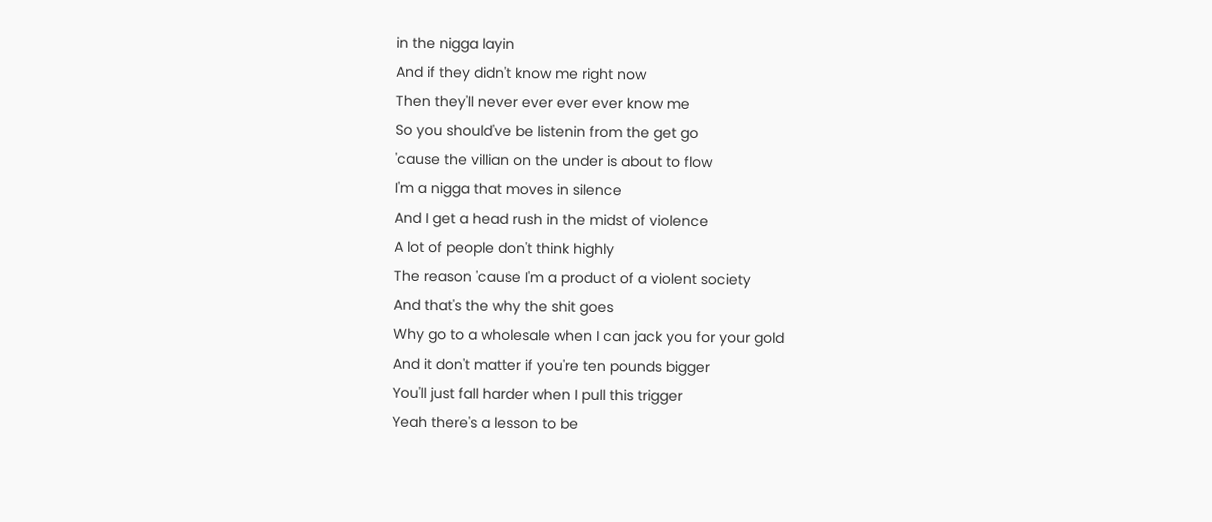in the nigga layin
And if they didn't know me right now
Then they'll never ever ever ever know me
So you should've be listenin from the get go
'cause the villian on the under is about to flow
I'm a nigga that moves in silence
And I get a head rush in the midst of violence
A lot of people don't think highly
The reason 'cause I'm a product of a violent society
And that's the why the shit goes
Why go to a wholesale when I can jack you for your gold
And it don't matter if you're ten pounds bigger
You'll just fall harder when I pull this trigger
Yeah there's a lesson to be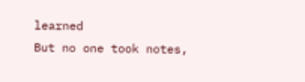learned
But no one took notes,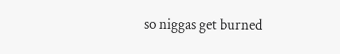so niggas get burned